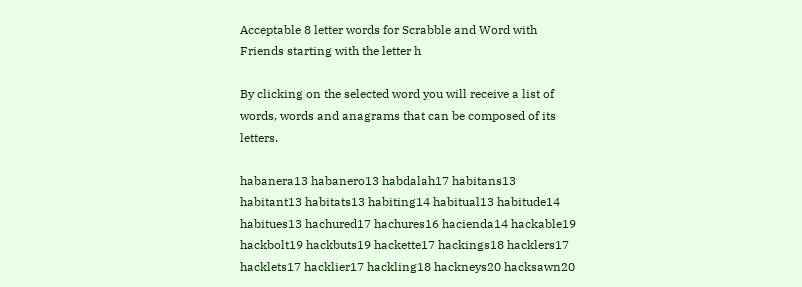Acceptable 8 letter words for Scrabble and Word with Friends starting with the letter h

By clicking on the selected word you will receive a list of words, words and anagrams that can be composed of its letters.

habanera13 habanero13 habdalah17 habitans13 habitant13 habitats13 habiting14 habitual13 habitude14 habitues13 hachured17 hachures16 hacienda14 hackable19 hackbolt19 hackbuts19 hackette17 hackings18 hacklers17 hacklets17 hacklier17 hackling18 hackneys20 hacksawn20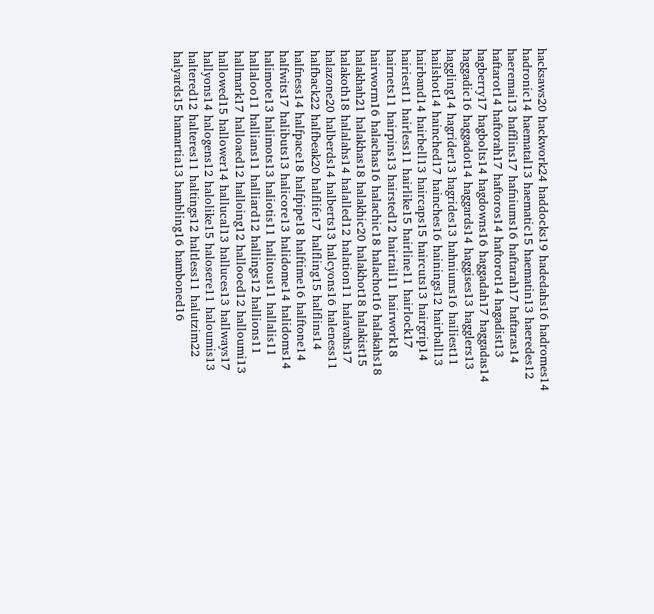hacksaws20 hackwork24 haddocks19 hadedahs16 hadromes14 hadronic14 haematal13 haematic15 haematin13 haeredes12 haeremai13 hafflins17 hafniums16 haftarah17 haftaras14 haftarot14 haftorah17 haftoros14 haftorot14 hagadist13 hagberry17 hagbolts14 hagdowns16 haggadah17 haggadas14 haggadic16 haggadot14 haggards14 haggises13 hagglers13 haggling14 hagrider13 hagrides13 hahniums16 hailiest11 hailshot14 hainched17 hainches16 hainings12 hairball13 hairband14 hairbell13 haircaps15 haircuts13 hairgrip14 hairiest11 hairless11 hairlike15 hairline11 hairlock17 hairnets11 hairpins13 hairsted12 hairtail11 hairwork18 hairworm16 halachas16 halachic18 halachot16 halakahs18 halakhah21 halakhas18 halakhic20 halakhot18 halakist15 halakoth18 halalahs14 halalled12 halation11 halavahs17 halazone20 halberds14 halberts13 halcyons16 haleness11 halfback22 halfbeak20 halflife17 halfling15 halflins14 halfness14 halfpace18 halfpipe18 halftime16 halftone14 halfwits17 halibuts13 halicore13 halidome14 halidoms14 halimote13 halimots13 haliotis11 halitous11 hallalis11 hallaloo11 hallians11 halliard12 hallings12 hallions11 hallmark17 halloaed12 halloing12 hallooed12 halloumi13 hallowed15 hallower14 hallucal13 halluces13 hallways17 hallyons14 halogens12 halolike15 halosere11 haloumis13 haltered12 halteres11 haltings12 haltless11 halutzim22 halyards15 hamartia13 hambling16 hamboned16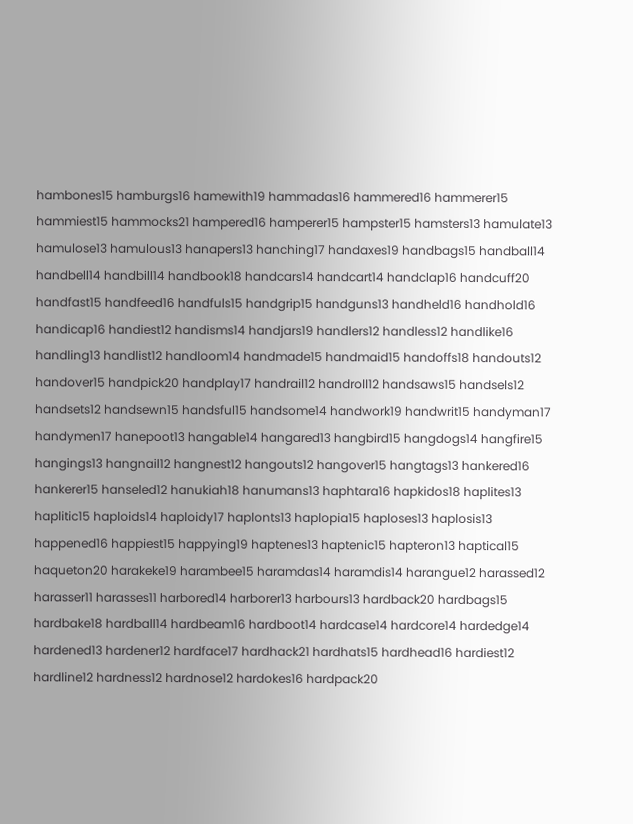hambones15 hamburgs16 hamewith19 hammadas16 hammered16 hammerer15 hammiest15 hammocks21 hampered16 hamperer15 hampster15 hamsters13 hamulate13 hamulose13 hamulous13 hanapers13 hanching17 handaxes19 handbags15 handball14 handbell14 handbill14 handbook18 handcars14 handcart14 handclap16 handcuff20 handfast15 handfeed16 handfuls15 handgrip15 handguns13 handheld16 handhold16 handicap16 handiest12 handisms14 handjars19 handlers12 handless12 handlike16 handling13 handlist12 handloom14 handmade15 handmaid15 handoffs18 handouts12 handover15 handpick20 handplay17 handrail12 handroll12 handsaws15 handsels12 handsets12 handsewn15 handsful15 handsome14 handwork19 handwrit15 handyman17 handymen17 hanepoot13 hangable14 hangared13 hangbird15 hangdogs14 hangfire15 hangings13 hangnail12 hangnest12 hangouts12 hangover15 hangtags13 hankered16 hankerer15 hanseled12 hanukiah18 hanumans13 haphtara16 hapkidos18 haplites13 haplitic15 haploids14 haploidy17 haplonts13 haplopia15 haploses13 haplosis13 happened16 happiest15 happying19 haptenes13 haptenic15 hapteron13 haptical15 haqueton20 harakeke19 harambee15 haramdas14 haramdis14 harangue12 harassed12 harasser11 harasses11 harbored14 harborer13 harbours13 hardback20 hardbags15 hardbake18 hardball14 hardbeam16 hardboot14 hardcase14 hardcore14 hardedge14 hardened13 hardener12 hardface17 hardhack21 hardhats15 hardhead16 hardiest12 hardline12 hardness12 hardnose12 hardokes16 hardpack20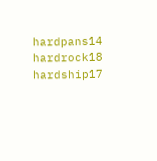hardpans14 hardrock18 hardship17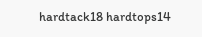hardtack18 hardtops14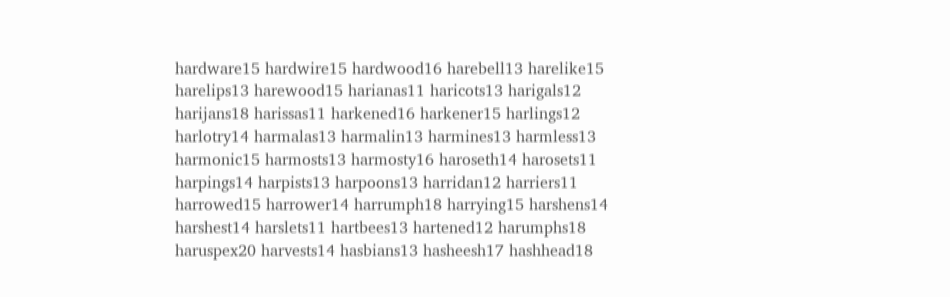hardware15 hardwire15 hardwood16 harebell13 harelike15 harelips13 harewood15 harianas11 haricots13 harigals12 harijans18 harissas11 harkened16 harkener15 harlings12 harlotry14 harmalas13 harmalin13 harmines13 harmless13 harmonic15 harmosts13 harmosty16 haroseth14 harosets11 harpings14 harpists13 harpoons13 harridan12 harriers11 harrowed15 harrower14 harrumph18 harrying15 harshens14 harshest14 harslets11 hartbees13 hartened12 harumphs18 haruspex20 harvests14 hasbians13 hasheesh17 hashhead18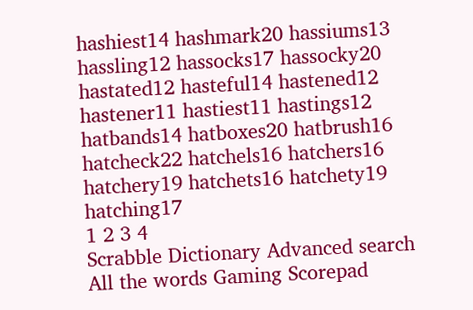hashiest14 hashmark20 hassiums13 hassling12 hassocks17 hassocky20 hastated12 hasteful14 hastened12 hastener11 hastiest11 hastings12 hatbands14 hatboxes20 hatbrush16 hatcheck22 hatchels16 hatchers16 hatchery19 hatchets16 hatchety19 hatching17
1 2 3 4
Scrabble Dictionary Advanced search All the words Gaming Scorepad